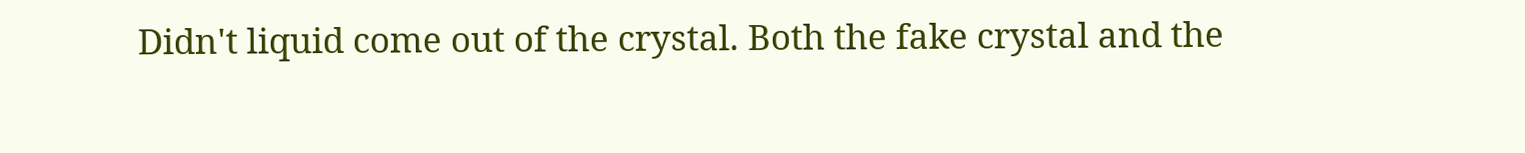Didn't liquid come out of the crystal. Both the fake crystal and the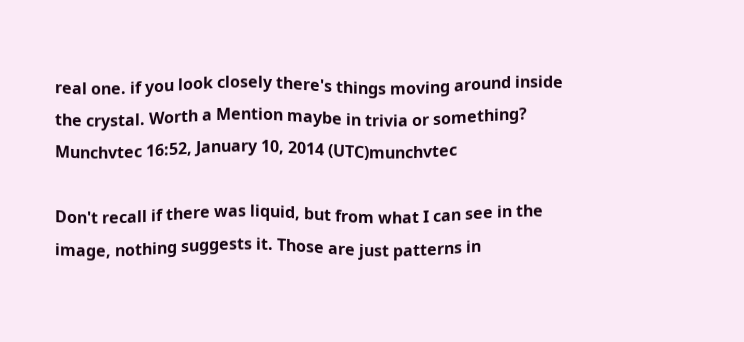real one. if you look closely there's things moving around inside the crystal. Worth a Mention maybe in trivia or something? Munchvtec 16:52, January 10, 2014 (UTC)munchvtec

Don't recall if there was liquid, but from what I can see in the image, nothing suggests it. Those are just patterns in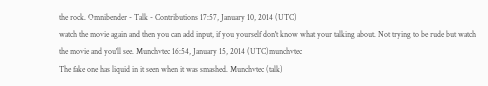the rock. Omnibender - Talk - Contributions 17:57, January 10, 2014 (UTC)
watch the movie again and then you can add input, if you yourself don't know what your talking about. Not trying to be rude but watch the movie and you'll see. Munchvtec 16:54, January 15, 2014 (UTC)munchvtec
The fake one has liquid in it seen when it was smashed. Munchvtec (talk)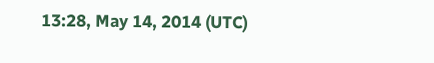13:28, May 14, 2014 (UTC)